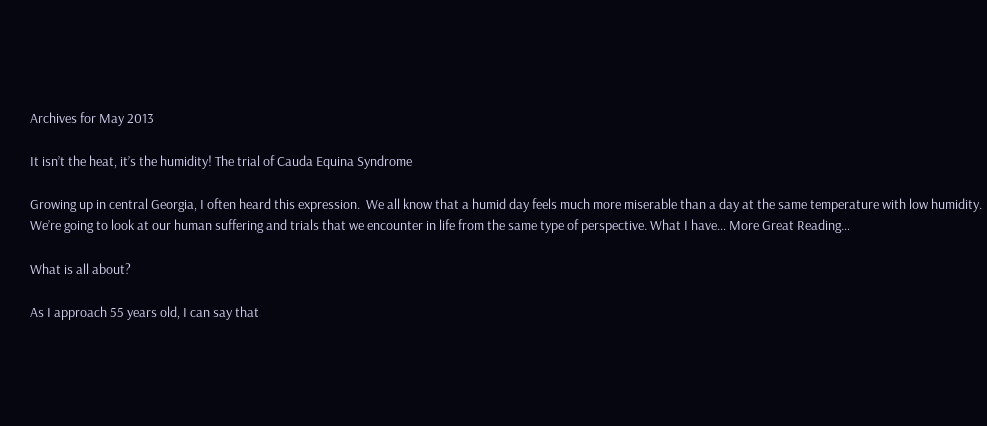Archives for May 2013

It isn’t the heat, it’s the humidity! The trial of Cauda Equina Syndrome

Growing up in central Georgia, I often heard this expression.  We all know that a humid day feels much more miserable than a day at the same temperature with low humidity.  We’re going to look at our human suffering and trials that we encounter in life from the same type of perspective. What I have… More Great Reading…

What is all about?

As I approach 55 years old, I can say that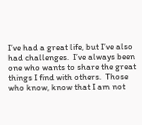I’ve had a great life, but I’ve also had challenges.  I’ve always been one who wants to share the great things I find with others.  Those who know, know that I am not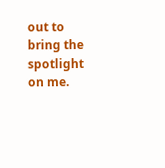out to bring the spotlight on me.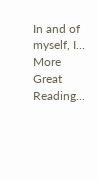In and of myself, I… More Great Reading…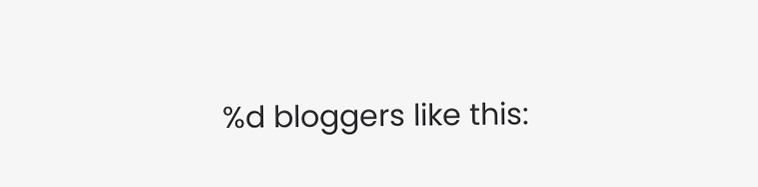%d bloggers like this: